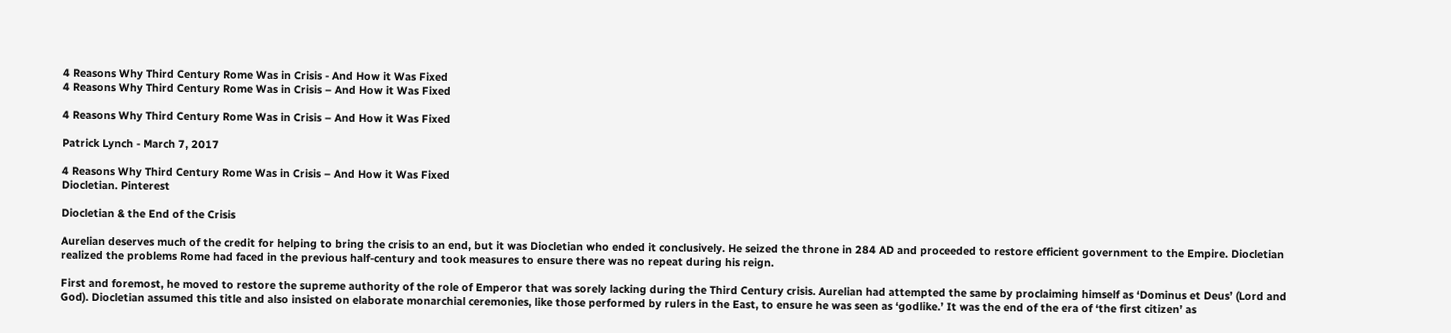4 Reasons Why Third Century Rome Was in Crisis - And How it Was Fixed
4 Reasons Why Third Century Rome Was in Crisis – And How it Was Fixed

4 Reasons Why Third Century Rome Was in Crisis – And How it Was Fixed

Patrick Lynch - March 7, 2017

4 Reasons Why Third Century Rome Was in Crisis – And How it Was Fixed
Diocletian. Pinterest

Diocletian & the End of the Crisis

Aurelian deserves much of the credit for helping to bring the crisis to an end, but it was Diocletian who ended it conclusively. He seized the throne in 284 AD and proceeded to restore efficient government to the Empire. Diocletian realized the problems Rome had faced in the previous half-century and took measures to ensure there was no repeat during his reign.

First and foremost, he moved to restore the supreme authority of the role of Emperor that was sorely lacking during the Third Century crisis. Aurelian had attempted the same by proclaiming himself as ‘Dominus et Deus’ (Lord and God). Diocletian assumed this title and also insisted on elaborate monarchial ceremonies, like those performed by rulers in the East, to ensure he was seen as ‘godlike.’ It was the end of the era of ‘the first citizen’ as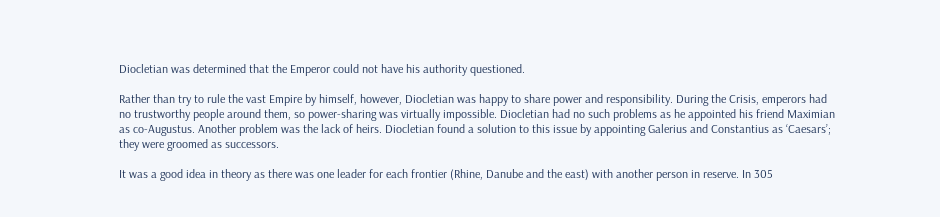Diocletian was determined that the Emperor could not have his authority questioned.

Rather than try to rule the vast Empire by himself, however, Diocletian was happy to share power and responsibility. During the Crisis, emperors had no trustworthy people around them, so power-sharing was virtually impossible. Diocletian had no such problems as he appointed his friend Maximian as co-Augustus. Another problem was the lack of heirs. Diocletian found a solution to this issue by appointing Galerius and Constantius as ‘Caesars’; they were groomed as successors.

It was a good idea in theory as there was one leader for each frontier (Rhine, Danube and the east) with another person in reserve. In 305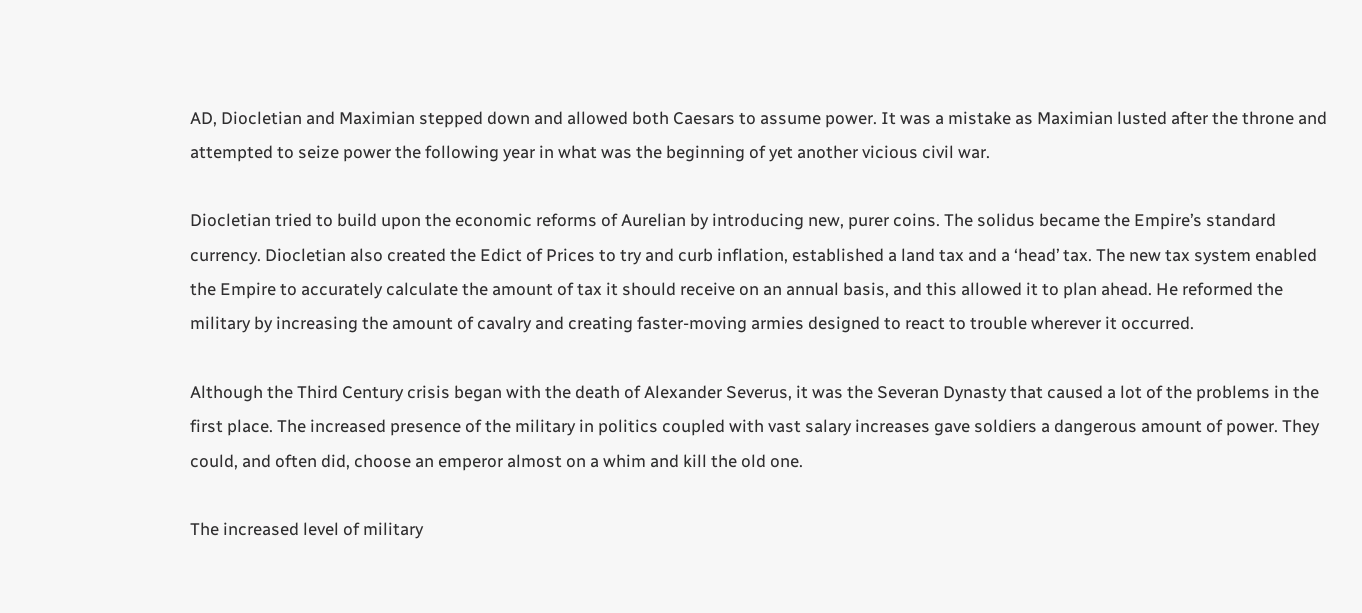AD, Diocletian and Maximian stepped down and allowed both Caesars to assume power. It was a mistake as Maximian lusted after the throne and attempted to seize power the following year in what was the beginning of yet another vicious civil war.

Diocletian tried to build upon the economic reforms of Aurelian by introducing new, purer coins. The solidus became the Empire’s standard currency. Diocletian also created the Edict of Prices to try and curb inflation, established a land tax and a ‘head’ tax. The new tax system enabled the Empire to accurately calculate the amount of tax it should receive on an annual basis, and this allowed it to plan ahead. He reformed the military by increasing the amount of cavalry and creating faster-moving armies designed to react to trouble wherever it occurred.

Although the Third Century crisis began with the death of Alexander Severus, it was the Severan Dynasty that caused a lot of the problems in the first place. The increased presence of the military in politics coupled with vast salary increases gave soldiers a dangerous amount of power. They could, and often did, choose an emperor almost on a whim and kill the old one.

The increased level of military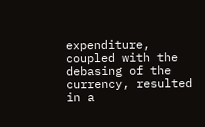expenditure, coupled with the debasing of the currency, resulted in a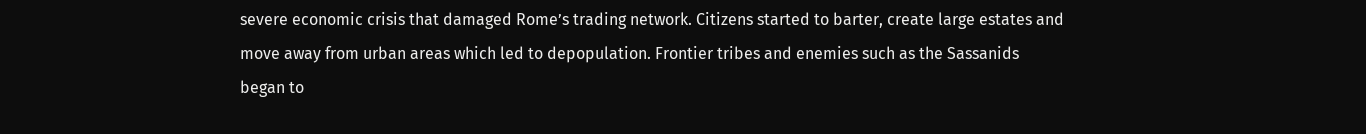severe economic crisis that damaged Rome’s trading network. Citizens started to barter, create large estates and move away from urban areas which led to depopulation. Frontier tribes and enemies such as the Sassanids began to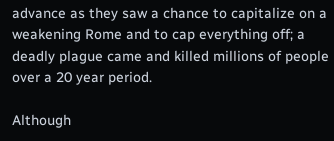advance as they saw a chance to capitalize on a weakening Rome and to cap everything off; a deadly plague came and killed millions of people over a 20 year period.

Although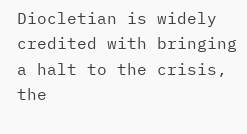Diocletian is widely credited with bringing a halt to the crisis, the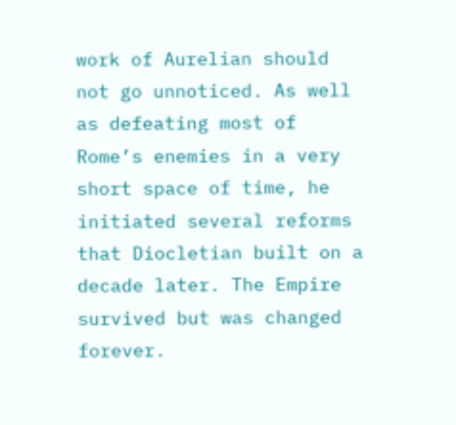work of Aurelian should not go unnoticed. As well as defeating most of Rome’s enemies in a very short space of time, he initiated several reforms that Diocletian built on a decade later. The Empire survived but was changed forever.